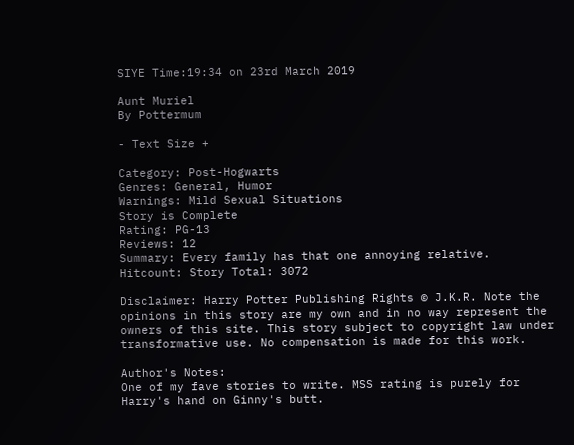SIYE Time:19:34 on 23rd March 2019

Aunt Muriel
By Pottermum

- Text Size +

Category: Post-Hogwarts
Genres: General, Humor
Warnings: Mild Sexual Situations
Story is Complete
Rating: PG-13
Reviews: 12
Summary: Every family has that one annoying relative.
Hitcount: Story Total: 3072

Disclaimer: Harry Potter Publishing Rights © J.K.R. Note the opinions in this story are my own and in no way represent the owners of this site. This story subject to copyright law under transformative use. No compensation is made for this work.

Author's Notes:
One of my fave stories to write. MSS rating is purely for Harry's hand on Ginny's butt.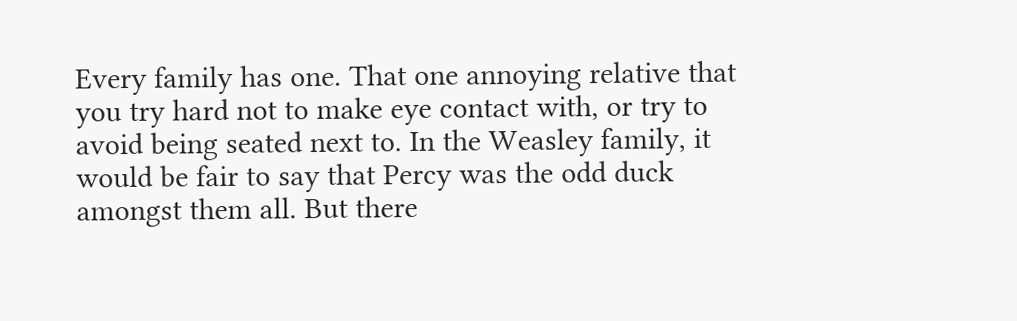Every family has one. That one annoying relative that you try hard not to make eye contact with, or try to avoid being seated next to. In the Weasley family, it would be fair to say that Percy was the odd duck amongst them all. But there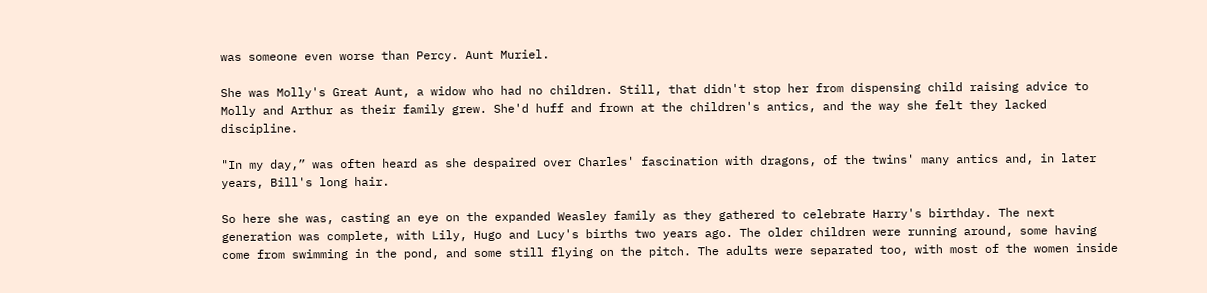was someone even worse than Percy. Aunt Muriel.

She was Molly's Great Aunt, a widow who had no children. Still, that didn't stop her from dispensing child raising advice to Molly and Arthur as their family grew. She'd huff and frown at the children's antics, and the way she felt they lacked discipline.

"In my day,” was often heard as she despaired over Charles' fascination with dragons, of the twins' many antics and, in later years, Bill's long hair.

So here she was, casting an eye on the expanded Weasley family as they gathered to celebrate Harry's birthday. The next generation was complete, with Lily, Hugo and Lucy's births two years ago. The older children were running around, some having come from swimming in the pond, and some still flying on the pitch. The adults were separated too, with most of the women inside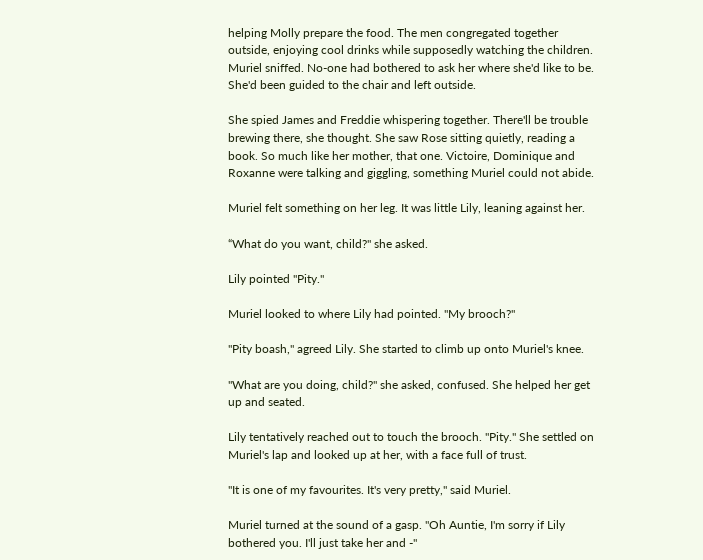helping Molly prepare the food. The men congregated together outside, enjoying cool drinks while supposedly watching the children. Muriel sniffed. No-one had bothered to ask her where she'd like to be. She'd been guided to the chair and left outside.

She spied James and Freddie whispering together. There'll be trouble brewing there, she thought. She saw Rose sitting quietly, reading a book. So much like her mother, that one. Victoire, Dominique and Roxanne were talking and giggling, something Muriel could not abide.

Muriel felt something on her leg. It was little Lily, leaning against her.

“What do you want, child?" she asked.

Lily pointed "Pity."

Muriel looked to where Lily had pointed. "My brooch?"

"Pity boash," agreed Lily. She started to climb up onto Muriel's knee.

"What are you doing, child?" she asked, confused. She helped her get up and seated.

Lily tentatively reached out to touch the brooch. "Pity." She settled on Muriel's lap and looked up at her, with a face full of trust.

"It is one of my favourites. It's very pretty," said Muriel.

Muriel turned at the sound of a gasp. "Oh Auntie, I'm sorry if Lily bothered you. I'll just take her and -"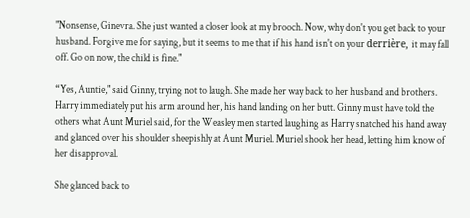"Nonsense, Ginevra. She just wanted a closer look at my brooch. Now, why don't you get back to your husband. Forgive me for saying, but it seems to me that if his hand isn't on your derrière, it may fall off. Go on now, the child is fine."

“Yes, Auntie," said Ginny, trying not to laugh. She made her way back to her husband and brothers. Harry immediately put his arm around her, his hand landing on her butt. Ginny must have told the others what Aunt Muriel said, for the Weasley men started laughing as Harry snatched his hand away and glanced over his shoulder sheepishly at Aunt Muriel. Muriel shook her head, letting him know of her disapproval.

She glanced back to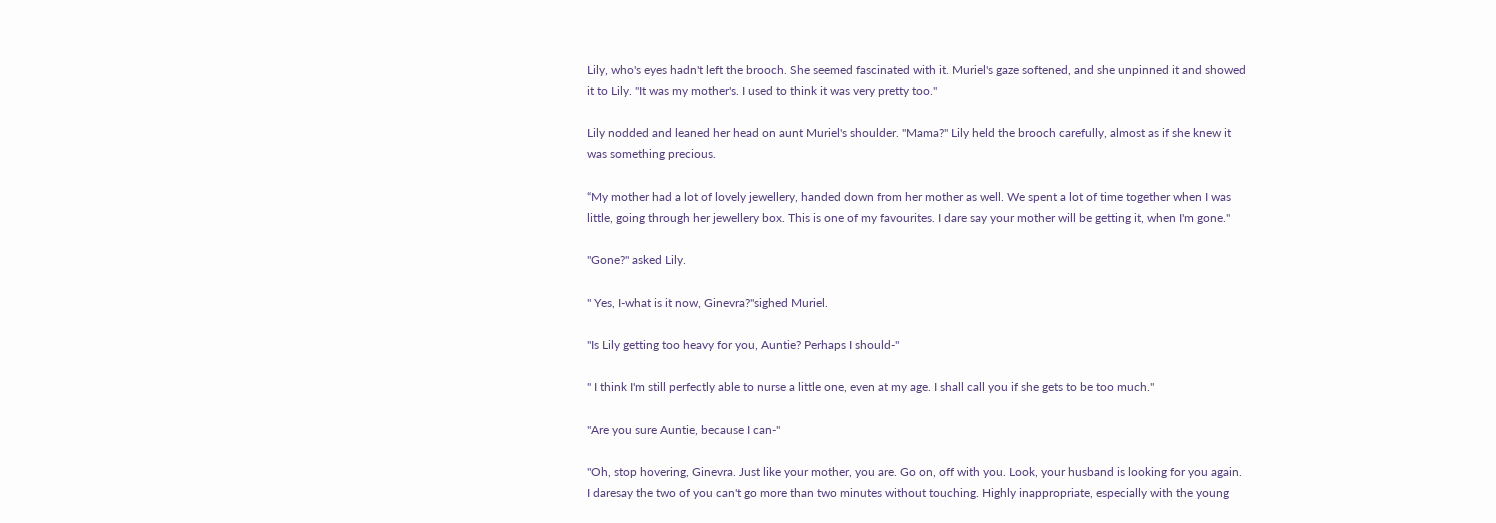Lily, who's eyes hadn't left the brooch. She seemed fascinated with it. Muriel's gaze softened, and she unpinned it and showed it to Lily. "It was my mother's. I used to think it was very pretty too."

Lily nodded and leaned her head on aunt Muriel's shoulder. "Mama?" Lily held the brooch carefully, almost as if she knew it was something precious.

“My mother had a lot of lovely jewellery, handed down from her mother as well. We spent a lot of time together when I was little, going through her jewellery box. This is one of my favourites. I dare say your mother will be getting it, when I'm gone."

"Gone?" asked Lily.

" Yes, I-what is it now, Ginevra?"sighed Muriel.

"Is Lily getting too heavy for you, Auntie? Perhaps I should-"

" I think I'm still perfectly able to nurse a little one, even at my age. I shall call you if she gets to be too much."

"Are you sure Auntie, because I can-"

"Oh, stop hovering, Ginevra. Just like your mother, you are. Go on, off with you. Look, your husband is looking for you again. I daresay the two of you can't go more than two minutes without touching. Highly inappropriate, especially with the young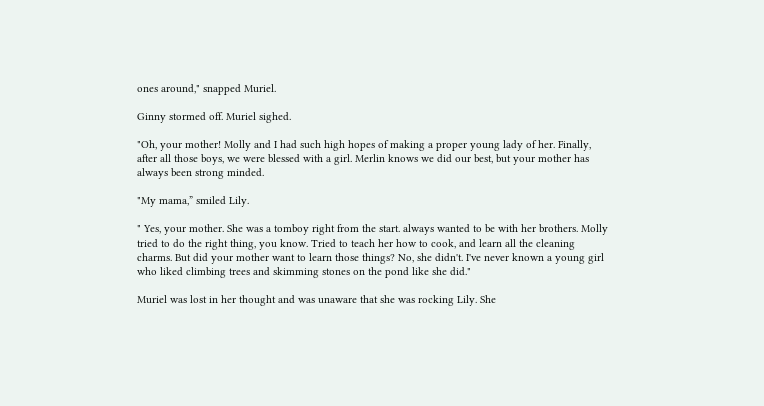ones around," snapped Muriel.

Ginny stormed off. Muriel sighed.

"Oh, your mother! Molly and I had such high hopes of making a proper young lady of her. Finally, after all those boys, we were blessed with a girl. Merlin knows we did our best, but your mother has always been strong minded.

"My mama,” smiled Lily.

" Yes, your mother. She was a tomboy right from the start. always wanted to be with her brothers. Molly tried to do the right thing, you know. Tried to teach her how to cook, and learn all the cleaning charms. But did your mother want to learn those things? No, she didn't. I've never known a young girl who liked climbing trees and skimming stones on the pond like she did."

Muriel was lost in her thought and was unaware that she was rocking Lily. She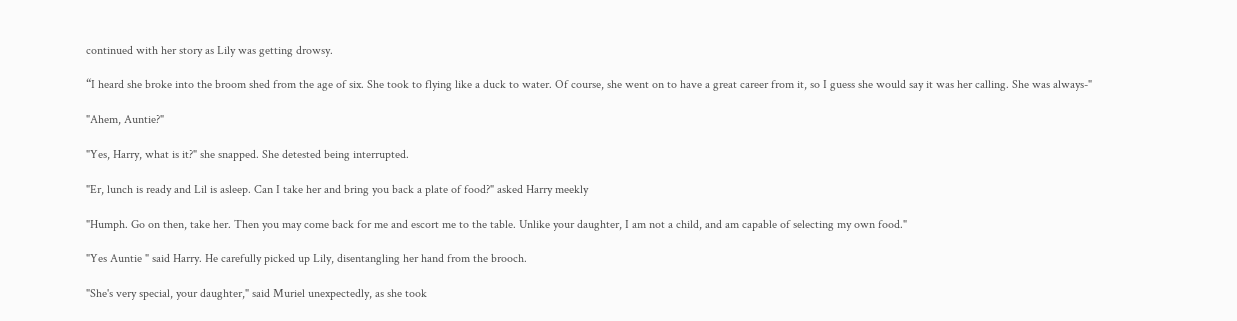continued with her story as Lily was getting drowsy.

“I heard she broke into the broom shed from the age of six. She took to flying like a duck to water. Of course, she went on to have a great career from it, so I guess she would say it was her calling. She was always-"

"Ahem, Auntie?"

"Yes, Harry, what is it?" she snapped. She detested being interrupted.

"Er, lunch is ready and Lil is asleep. Can I take her and bring you back a plate of food?" asked Harry meekly

"Humph. Go on then, take her. Then you may come back for me and escort me to the table. Unlike your daughter, I am not a child, and am capable of selecting my own food."

"Yes Auntie " said Harry. He carefully picked up Lily, disentangling her hand from the brooch.

"She's very special, your daughter," said Muriel unexpectedly, as she took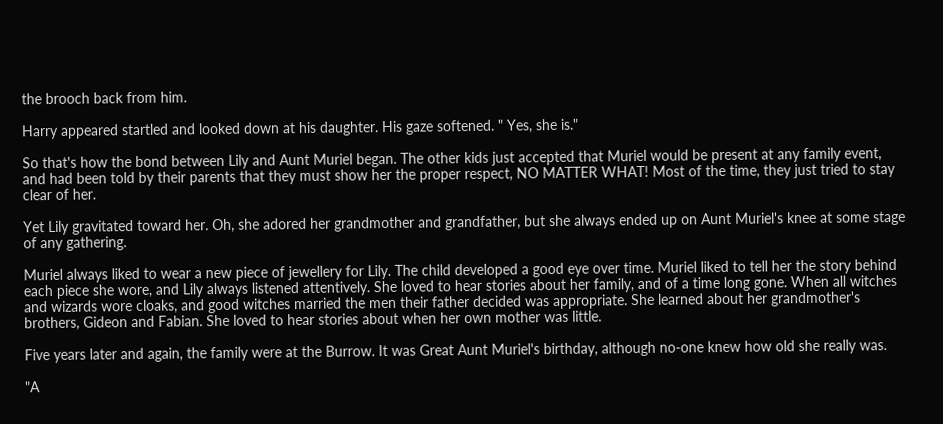the brooch back from him.

Harry appeared startled and looked down at his daughter. His gaze softened. " Yes, she is."

So that's how the bond between Lily and Aunt Muriel began. The other kids just accepted that Muriel would be present at any family event, and had been told by their parents that they must show her the proper respect, NO MATTER WHAT! Most of the time, they just tried to stay clear of her.

Yet Lily gravitated toward her. Oh, she adored her grandmother and grandfather, but she always ended up on Aunt Muriel's knee at some stage of any gathering.

Muriel always liked to wear a new piece of jewellery for Lily. The child developed a good eye over time. Muriel liked to tell her the story behind each piece she wore, and Lily always listened attentively. She loved to hear stories about her family, and of a time long gone. When all witches and wizards wore cloaks, and good witches married the men their father decided was appropriate. She learned about her grandmother's  brothers, Gideon and Fabian. She loved to hear stories about when her own mother was little.

Five years later and again, the family were at the Burrow. It was Great Aunt Muriel's birthday, although no-one knew how old she really was.

"A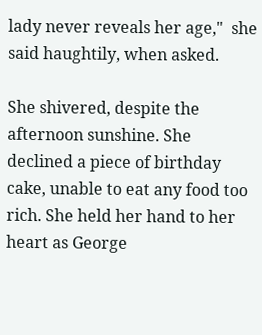lady never reveals her age,"  she said haughtily, when asked.

She shivered, despite the afternoon sunshine. She declined a piece of birthday cake, unable to eat any food too rich. She held her hand to her heart as George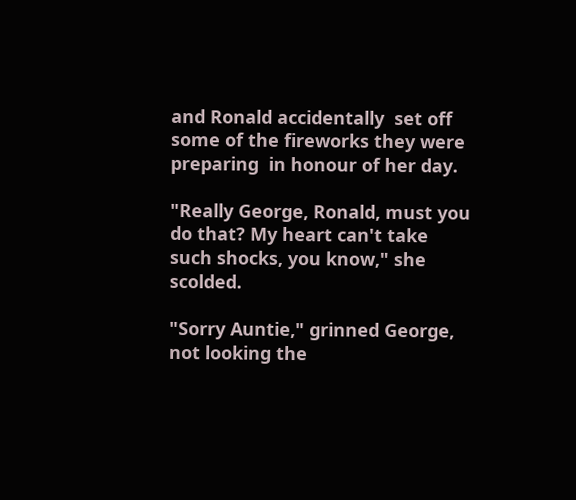and Ronald accidentally  set off some of the fireworks they were preparing  in honour of her day.

"Really George, Ronald, must you do that? My heart can't take such shocks, you know," she scolded.

"Sorry Auntie," grinned George, not looking the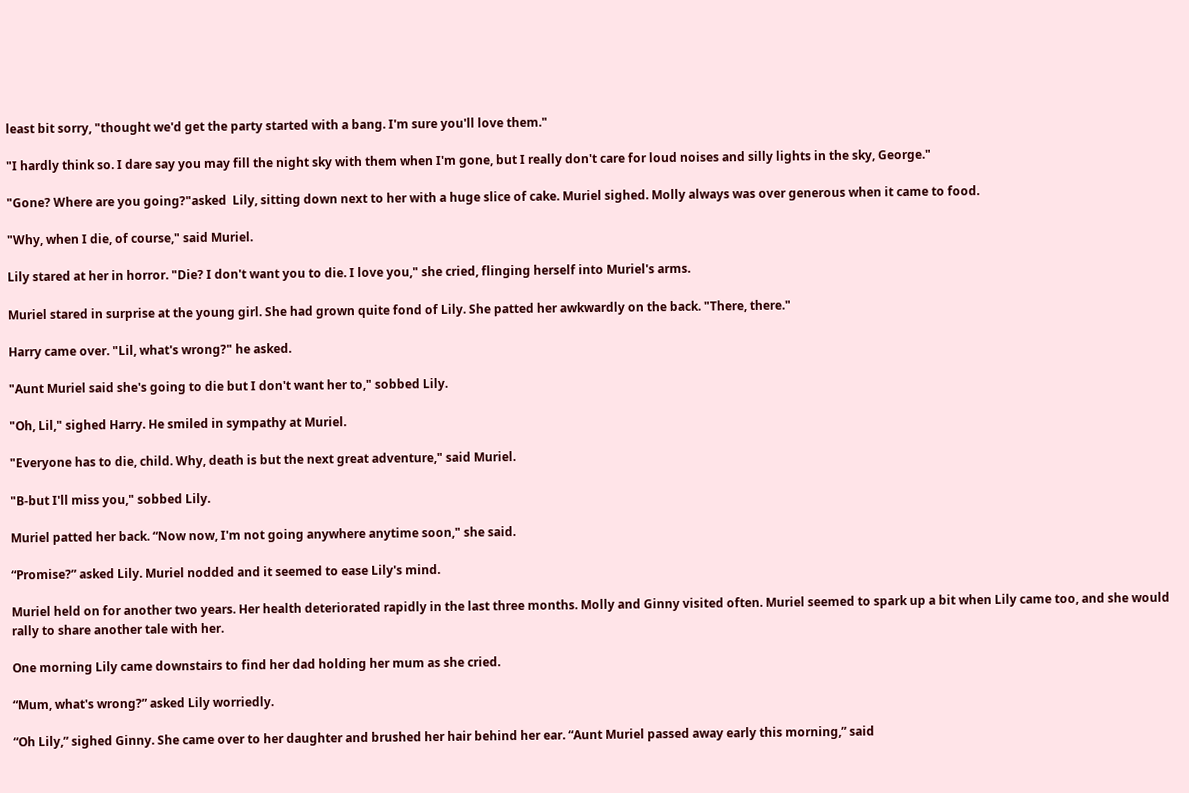least bit sorry, "thought we'd get the party started with a bang. I'm sure you'll love them."

"I hardly think so. I dare say you may fill the night sky with them when I'm gone, but I really don't care for loud noises and silly lights in the sky, George."

"Gone? Where are you going?"asked  Lily, sitting down next to her with a huge slice of cake. Muriel sighed. Molly always was over generous when it came to food.

"Why, when I die, of course," said Muriel.

Lily stared at her in horror. "Die? I don't want you to die. I love you," she cried, flinging herself into Muriel's arms.

Muriel stared in surprise at the young girl. She had grown quite fond of Lily. She patted her awkwardly on the back. "There, there."

Harry came over. "Lil, what's wrong?" he asked.

"Aunt Muriel said she's going to die but I don't want her to," sobbed Lily.

"Oh, Lil," sighed Harry. He smiled in sympathy at Muriel.

"Everyone has to die, child. Why, death is but the next great adventure," said Muriel.

"B-but I'll miss you," sobbed Lily.

Muriel patted her back. “Now now, I'm not going anywhere anytime soon," she said.

“Promise?” asked Lily. Muriel nodded and it seemed to ease Lily's mind.

Muriel held on for another two years. Her health deteriorated rapidly in the last three months. Molly and Ginny visited often. Muriel seemed to spark up a bit when Lily came too, and she would rally to share another tale with her.

One morning Lily came downstairs to find her dad holding her mum as she cried.

“Mum, what's wrong?” asked Lily worriedly.

“Oh Lily,” sighed Ginny. She came over to her daughter and brushed her hair behind her ear. “Aunt Muriel passed away early this morning,” said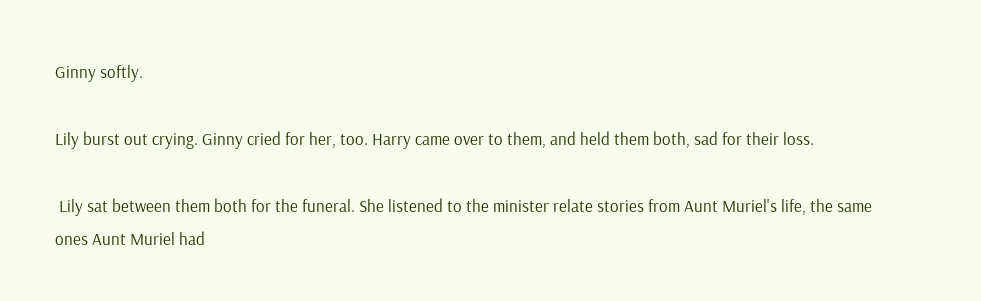Ginny softly.

Lily burst out crying. Ginny cried for her, too. Harry came over to them, and held them both, sad for their loss.

 Lily sat between them both for the funeral. She listened to the minister relate stories from Aunt Muriel's life, the same ones Aunt Muriel had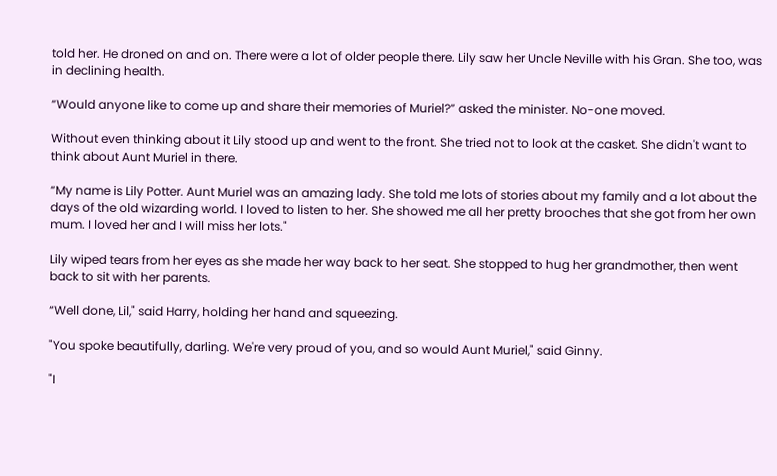told her. He droned on and on. There were a lot of older people there. Lily saw her Uncle Neville with his Gran. She too, was in declining health.

“Would anyone like to come up and share their memories of Muriel?” asked the minister. No-one moved.

Without even thinking about it Lily stood up and went to the front. She tried not to look at the casket. She didn't want to think about Aunt Muriel in there.

“My name is Lily Potter. Aunt Muriel was an amazing lady. She told me lots of stories about my family and a lot about the days of the old wizarding world. I loved to listen to her. She showed me all her pretty brooches that she got from her own mum. I loved her and I will miss her lots."

Lily wiped tears from her eyes as she made her way back to her seat. She stopped to hug her grandmother, then went back to sit with her parents.

“Well done, Lil," said Harry, holding her hand and squeezing.

"You spoke beautifully, darling. We're very proud of you, and so would Aunt Muriel," said Ginny.

"I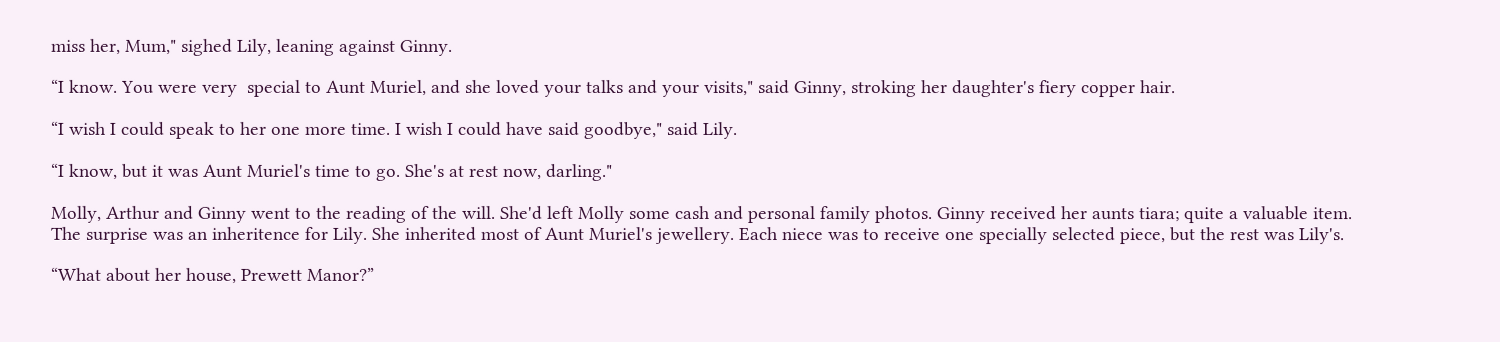miss her, Mum," sighed Lily, leaning against Ginny.

“I know. You were very  special to Aunt Muriel, and she loved your talks and your visits," said Ginny, stroking her daughter's fiery copper hair.

“I wish I could speak to her one more time. I wish I could have said goodbye," said Lily.

“I know, but it was Aunt Muriel's time to go. She's at rest now, darling."

Molly, Arthur and Ginny went to the reading of the will. She'd left Molly some cash and personal family photos. Ginny received her aunts tiara; quite a valuable item. The surprise was an inheritence for Lily. She inherited most of Aunt Muriel's jewellery. Each niece was to receive one specially selected piece, but the rest was Lily's.

“What about her house, Prewett Manor?”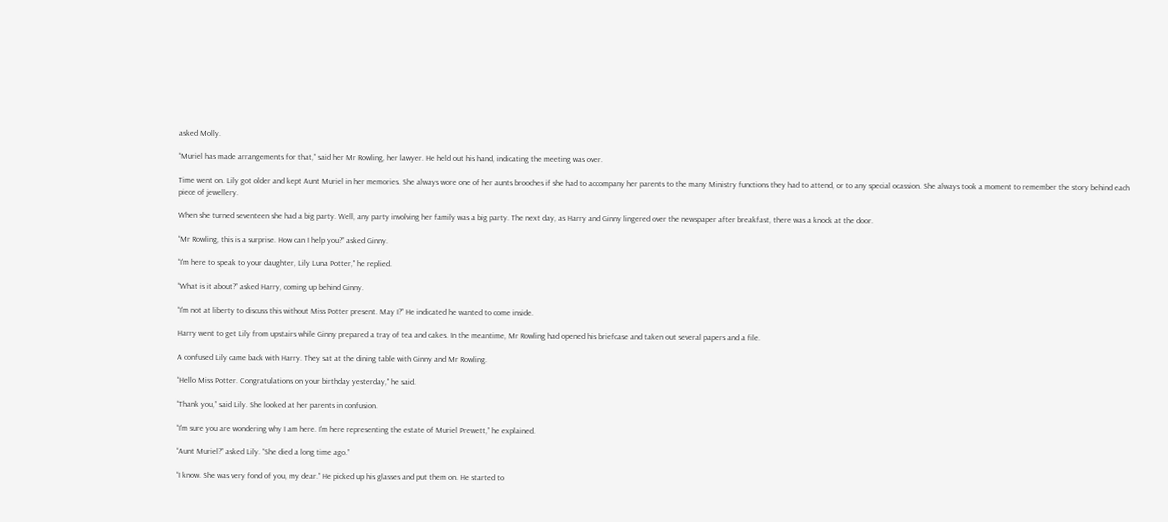asked Molly.

“Muriel has made arrangements for that,” said her Mr Rowling, her lawyer. He held out his hand, indicating the meeting was over.

Time went on. Lily got older and kept Aunt Muriel in her memories. She always wore one of her aunts brooches if she had to accompany her parents to the many Ministry functions they had to attend, or to any special ocassion. She always took a moment to remember the story behind each piece of jewellery.

When she turned seventeen she had a big party. Well, any party involving her family was a big party. The next day, as Harry and Ginny lingered over the newspaper after breakfast, there was a knock at the door.

“Mr Rowling, this is a surprise. How can I help you?” asked Ginny.

“I'm here to speak to your daughter, Lily Luna Potter," he replied.

“What is it about?” asked Harry, coming up behind Ginny.

“I'm not at liberty to discuss this without Miss Potter present. May I?” He indicated he wanted to come inside.

Harry went to get Lily from upstairs while Ginny prepared a tray of tea and cakes. In the meantime, Mr Rowling had opened his briefcase and taken out several papers and a file.

A confused Lily came back with Harry. They sat at the dining table with Ginny and Mr Rowling.

“Hello Miss Potter. Congratulations on your birthday yesterday," he said.

“Thank you,” said Lily. She looked at her parents in confusion.

“I'm sure you are wondering why I am here. I'm here representing the estate of Muriel Prewett,” he explained.

“Aunt Muriel?” asked Lily. “She died a long time ago.”

“I know. She was very fond of you, my dear.” He picked up his glasses and put them on. He started to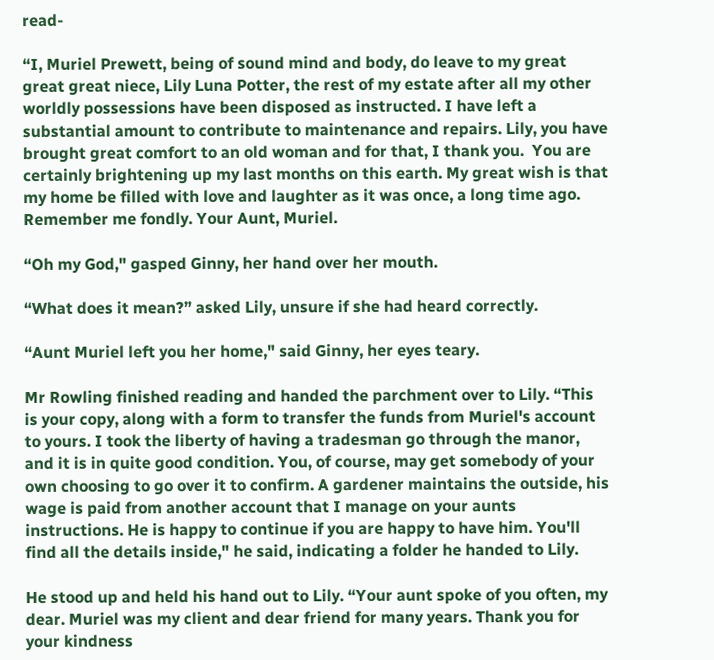read-

“I, Muriel Prewett, being of sound mind and body, do leave to my great great great niece, Lily Luna Potter, the rest of my estate after all my other worldly possessions have been disposed as instructed. I have left a substantial amount to contribute to maintenance and repairs. Lily, you have brought great comfort to an old woman and for that, I thank you.  You are certainly brightening up my last months on this earth. My great wish is that my home be filled with love and laughter as it was once, a long time ago. Remember me fondly. Your Aunt, Muriel.

“Oh my God," gasped Ginny, her hand over her mouth.

“What does it mean?” asked Lily, unsure if she had heard correctly.

“Aunt Muriel left you her home," said Ginny, her eyes teary.

Mr Rowling finished reading and handed the parchment over to Lily. “This is your copy, along with a form to transfer the funds from Muriel's account to yours. I took the liberty of having a tradesman go through the manor, and it is in quite good condition. You, of course, may get somebody of your own choosing to go over it to confirm. A gardener maintains the outside, his wage is paid from another account that I manage on your aunts instructions. He is happy to continue if you are happy to have him. You'll find all the details inside," he said, indicating a folder he handed to Lily.

He stood up and held his hand out to Lily. “Your aunt spoke of you often, my dear. Muriel was my client and dear friend for many years. Thank you for your kindness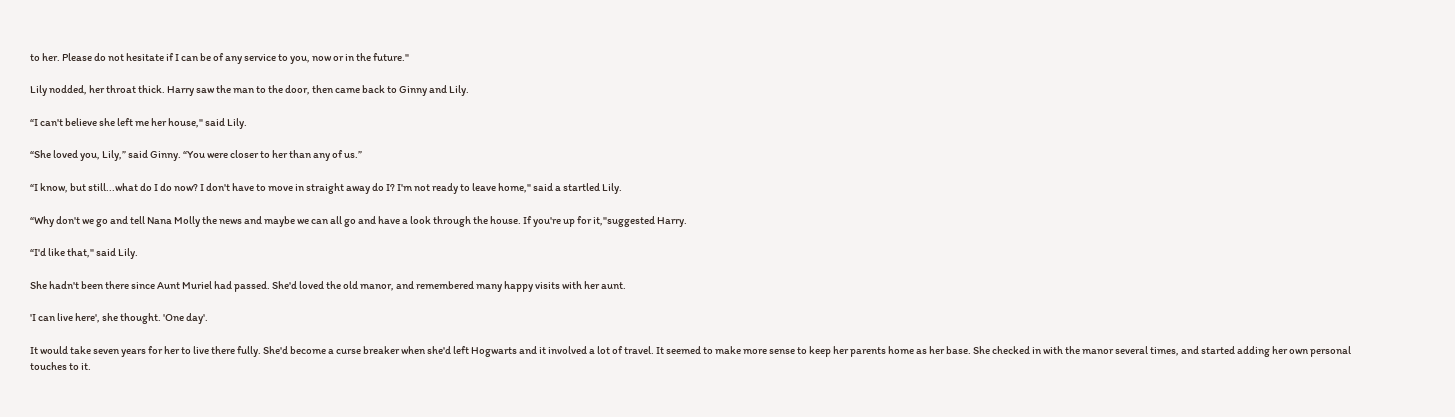to her. Please do not hesitate if I can be of any service to you, now or in the future."

Lily nodded, her throat thick. Harry saw the man to the door, then came back to Ginny and Lily.

“I can't believe she left me her house," said Lily.

“She loved you, Lily,” said Ginny. “You were closer to her than any of us.”

“I know, but still...what do I do now? I don't have to move in straight away do I? I'm not ready to leave home," said a startled Lily.

“Why don't we go and tell Nana Molly the news and maybe we can all go and have a look through the house. If you're up for it,"suggested Harry.

“I'd like that," said Lily.

She hadn't been there since Aunt Muriel had passed. She'd loved the old manor, and remembered many happy visits with her aunt.

'I can live here', she thought. 'One day'.

It would take seven years for her to live there fully. She'd become a curse breaker when she'd left Hogwarts and it involved a lot of travel. It seemed to make more sense to keep her parents home as her base. She checked in with the manor several times, and started adding her own personal touches to it.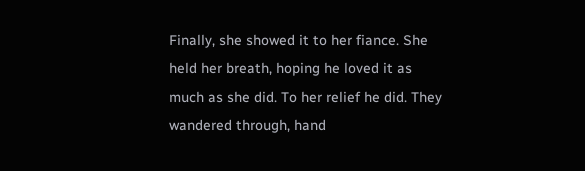Finally, she showed it to her fiance. She held her breath, hoping he loved it as much as she did. To her relief he did. They wandered through, hand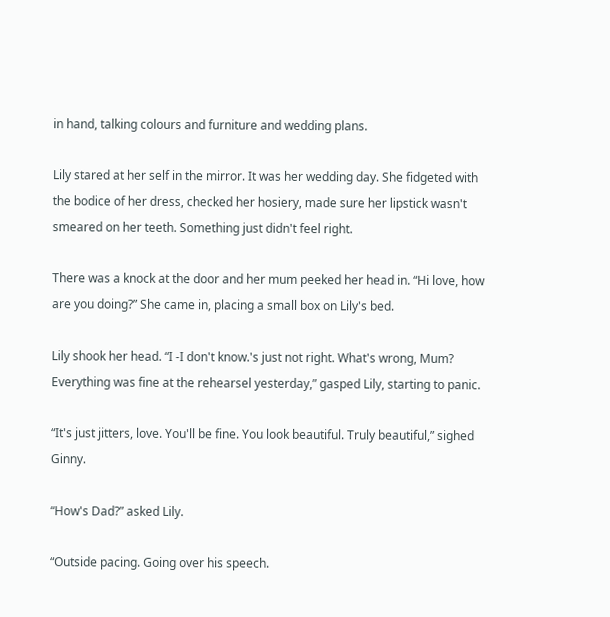in hand, talking colours and furniture and wedding plans.

Lily stared at her self in the mirror. It was her wedding day. She fidgeted with the bodice of her dress, checked her hosiery, made sure her lipstick wasn't smeared on her teeth. Something just didn't feel right.

There was a knock at the door and her mum peeked her head in. “Hi love, how are you doing?” She came in, placing a small box on Lily's bed.

Lily shook her head. “I -I don't know.'s just not right. What's wrong, Mum? Everything was fine at the rehearsel yesterday,” gasped Lily, starting to panic.

“It's just jitters, love. You'll be fine. You look beautiful. Truly beautiful,” sighed Ginny.

“How's Dad?” asked Lily.

“Outside pacing. Going over his speech.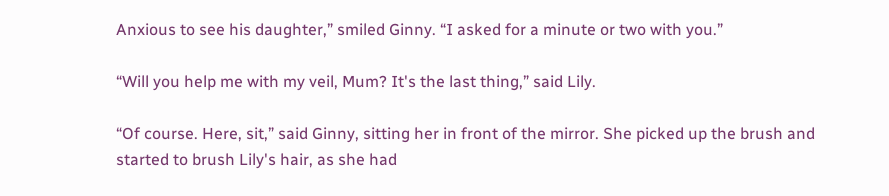Anxious to see his daughter,” smiled Ginny. “I asked for a minute or two with you.”

“Will you help me with my veil, Mum? It's the last thing,” said Lily.

“Of course. Here, sit,” said Ginny, sitting her in front of the mirror. She picked up the brush and started to brush Lily's hair, as she had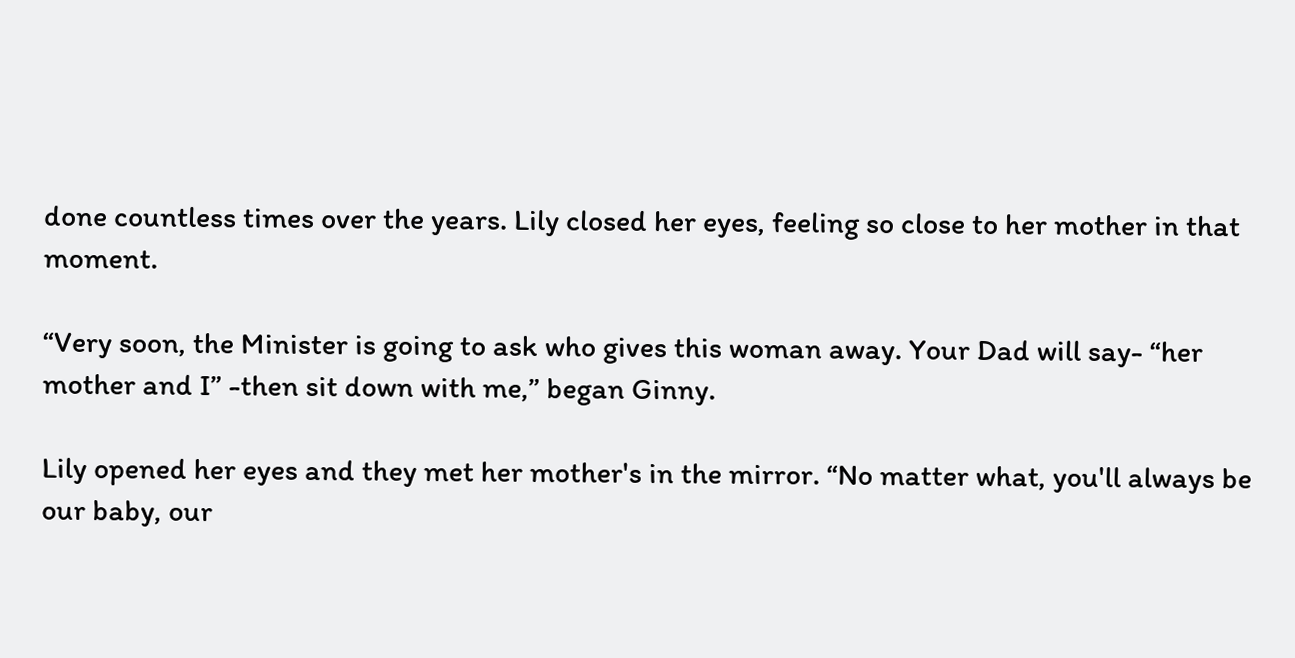done countless times over the years. Lily closed her eyes, feeling so close to her mother in that moment.

“Very soon, the Minister is going to ask who gives this woman away. Your Dad will say- “her mother and I” -then sit down with me,” began Ginny.

Lily opened her eyes and they met her mother's in the mirror. “No matter what, you'll always be our baby, our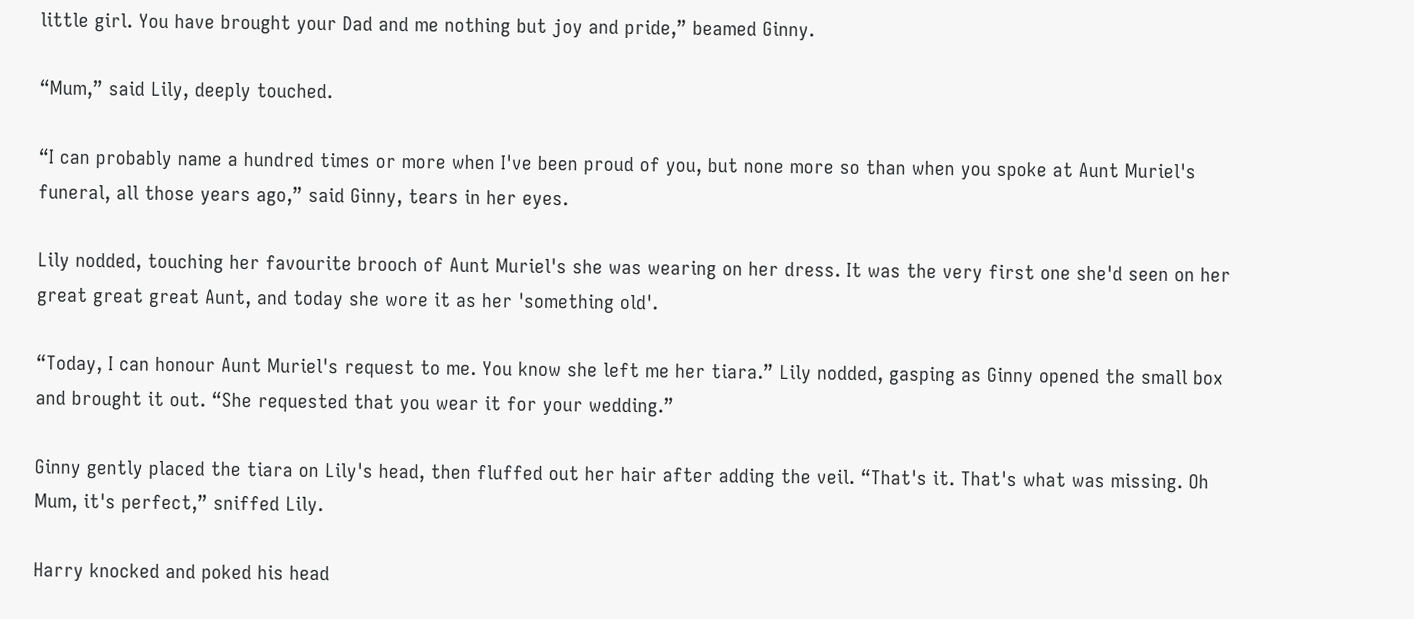little girl. You have brought your Dad and me nothing but joy and pride,” beamed Ginny.

“Mum,” said Lily, deeply touched.

“I can probably name a hundred times or more when I've been proud of you, but none more so than when you spoke at Aunt Muriel's funeral, all those years ago,” said Ginny, tears in her eyes.

Lily nodded, touching her favourite brooch of Aunt Muriel's she was wearing on her dress. It was the very first one she'd seen on her great great great Aunt, and today she wore it as her 'something old'.

“Today, I can honour Aunt Muriel's request to me. You know she left me her tiara.” Lily nodded, gasping as Ginny opened the small box and brought it out. “She requested that you wear it for your wedding.”

Ginny gently placed the tiara on Lily's head, then fluffed out her hair after adding the veil. “That's it. That's what was missing. Oh Mum, it's perfect,” sniffed Lily.

Harry knocked and poked his head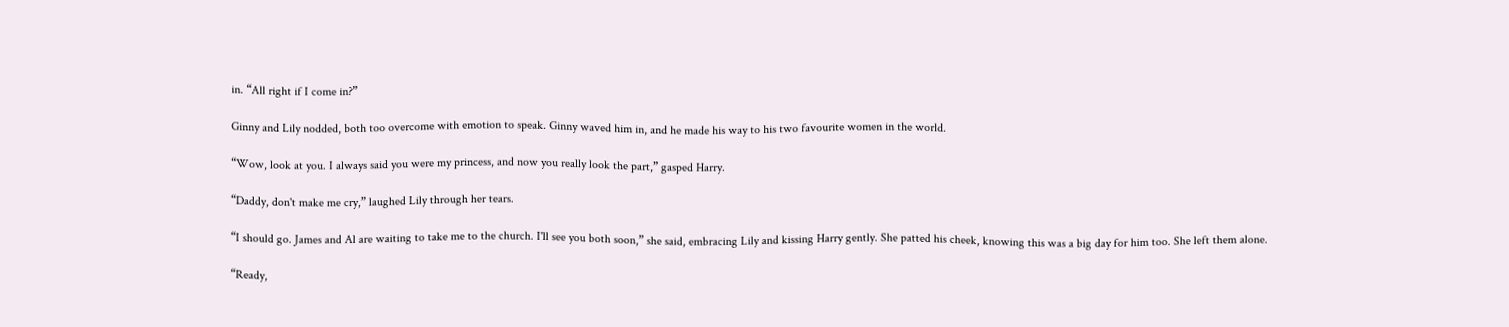in. “All right if I come in?”

Ginny and Lily nodded, both too overcome with emotion to speak. Ginny waved him in, and he made his way to his two favourite women in the world.

“Wow, look at you. I always said you were my princess, and now you really look the part,” gasped Harry.

“Daddy, don't make me cry,” laughed Lily through her tears.

“I should go. James and Al are waiting to take me to the church. I'll see you both soon,” she said, embracing Lily and kissing Harry gently. She patted his cheek, knowing this was a big day for him too. She left them alone.

“Ready,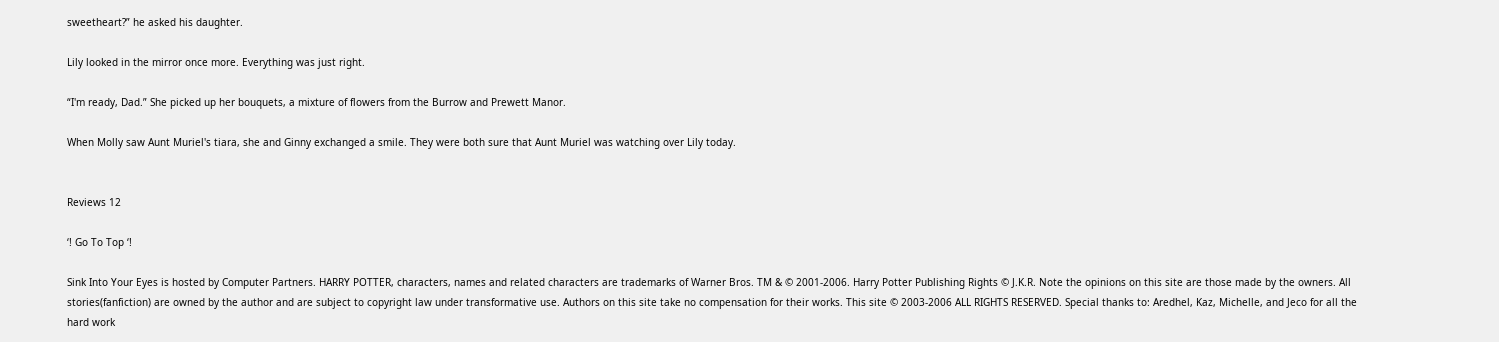sweetheart?” he asked his daughter.

Lily looked in the mirror once more. Everything was just right.

“I'm ready, Dad.” She picked up her bouquets, a mixture of flowers from the Burrow and Prewett Manor.

When Molly saw Aunt Muriel's tiara, she and Ginny exchanged a smile. They were both sure that Aunt Muriel was watching over Lily today.


Reviews 12

‘! Go To Top ‘!

Sink Into Your Eyes is hosted by Computer Partners. HARRY POTTER, characters, names and related characters are trademarks of Warner Bros. TM & © 2001-2006. Harry Potter Publishing Rights © J.K.R. Note the opinions on this site are those made by the owners. All stories(fanfiction) are owned by the author and are subject to copyright law under transformative use. Authors on this site take no compensation for their works. This site © 2003-2006 ALL RIGHTS RESERVED. Special thanks to: Aredhel, Kaz, Michelle, and Jeco for all the hard work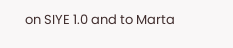on SIYE 1.0 and to Marta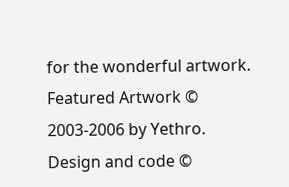for the wonderful artwork.
Featured Artwork © 2003-2006 by Yethro.
Design and code ©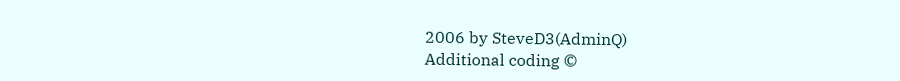2006 by SteveD3(AdminQ)
Additional coding ©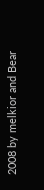2008 by melkior and Bear